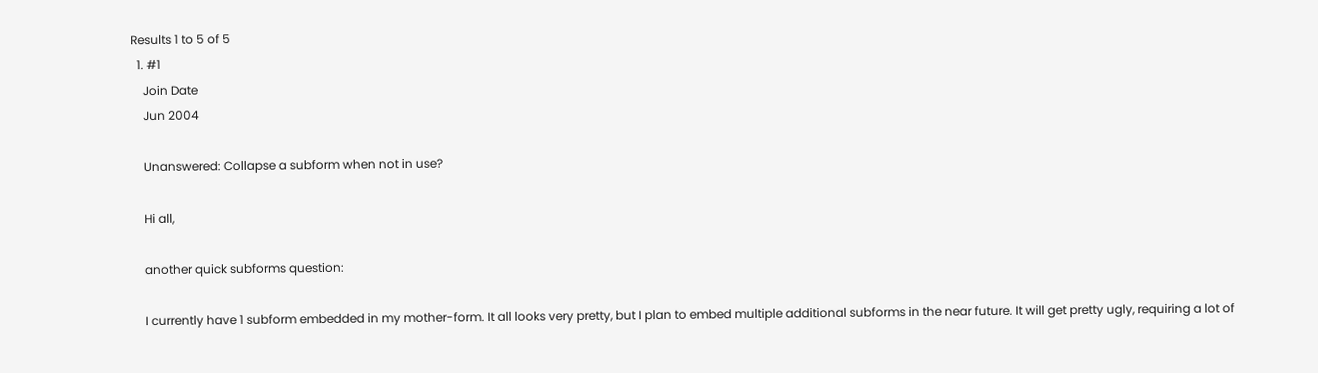Results 1 to 5 of 5
  1. #1
    Join Date
    Jun 2004

    Unanswered: Collapse a subform when not in use?

    Hi all,

    another quick subforms question:

    I currently have 1 subform embedded in my mother-form. It all looks very pretty, but I plan to embed multiple additional subforms in the near future. It will get pretty ugly, requiring a lot of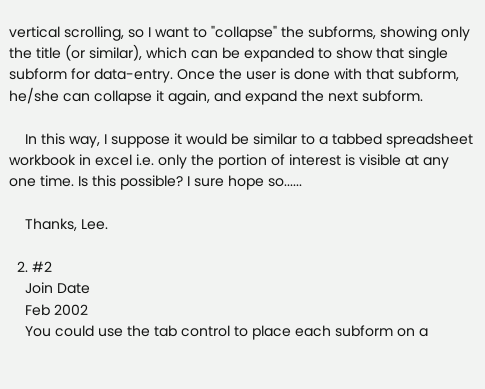vertical scrolling, so I want to "collapse" the subforms, showing only the title (or similar), which can be expanded to show that single subform for data-entry. Once the user is done with that subform, he/she can collapse it again, and expand the next subform.

    In this way, I suppose it would be similar to a tabbed spreadsheet workbook in excel i.e. only the portion of interest is visible at any one time. Is this possible? I sure hope so......

    Thanks, Lee.

  2. #2
    Join Date
    Feb 2002
    You could use the tab control to place each subform on a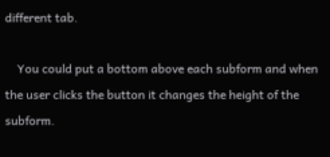different tab.

    You could put a bottom above each subform and when the user clicks the button it changes the height of the subform.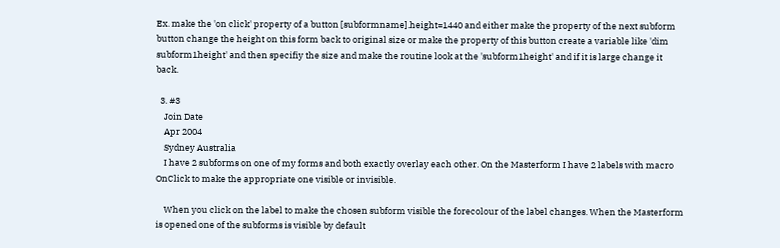Ex. make the 'on click' property of a button [subformname].height=1440 and either make the property of the next subform button change the height on this form back to original size or make the property of this button create a variable like 'dim subform1height' and then specifiy the size and make the routine look at the 'subform1height' and if it is large change it back.

  3. #3
    Join Date
    Apr 2004
    Sydney Australia
    I have 2 subforms on one of my forms and both exactly overlay each other. On the Masterform I have 2 labels with macro OnClick to make the appropriate one visible or invisible.

    When you click on the label to make the chosen subform visible the forecolour of the label changes. When the Masterform is opened one of the subforms is visible by default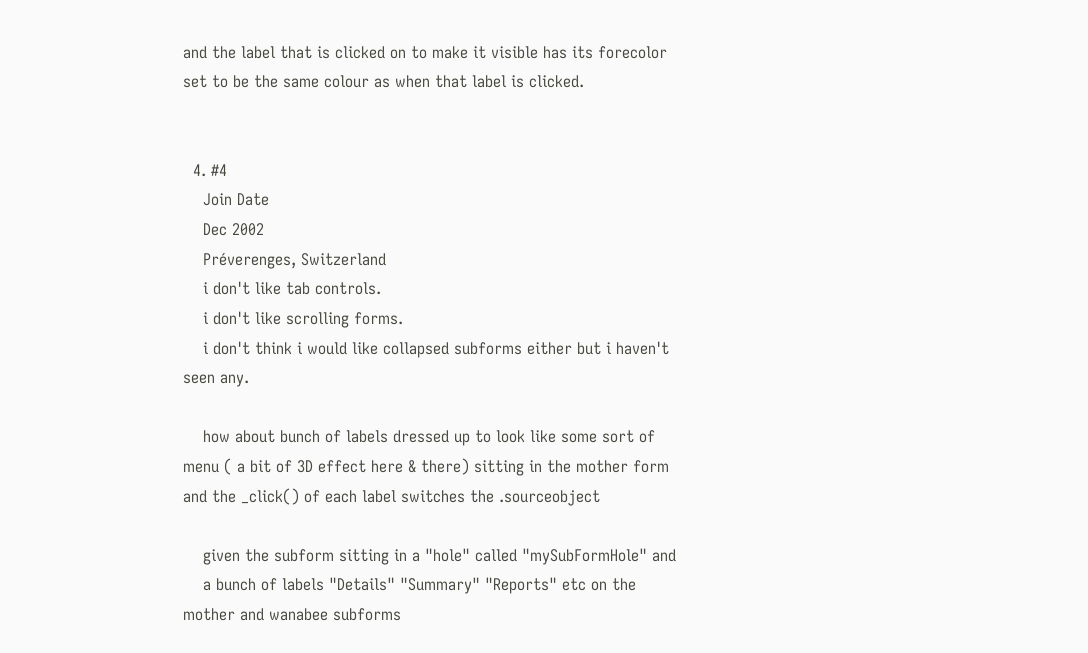and the label that is clicked on to make it visible has its forecolor set to be the same colour as when that label is clicked.


  4. #4
    Join Date
    Dec 2002
    Préverenges, Switzerland
    i don't like tab controls.
    i don't like scrolling forms.
    i don't think i would like collapsed subforms either but i haven't seen any.

    how about bunch of labels dressed up to look like some sort of menu ( a bit of 3D effect here & there) sitting in the mother form and the _click() of each label switches the .sourceobject

    given the subform sitting in a "hole" called "mySubFormHole" and
    a bunch of labels "Details" "Summary" "Reports" etc on the mother and wanabee subforms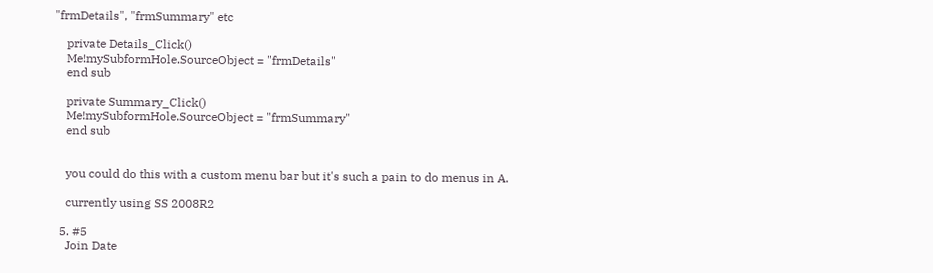"frmDetails", "frmSummary" etc

    private Details_Click()
    Me!mySubformHole.SourceObject = "frmDetails"
    end sub

    private Summary_Click()
    Me!mySubformHole.SourceObject = "frmSummary"
    end sub


    you could do this with a custom menu bar but it's such a pain to do menus in A.

    currently using SS 2008R2

  5. #5
    Join Date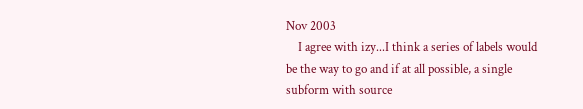Nov 2003
    I agree with izy...I think a series of labels would be the way to go and if at all possible, a single subform with source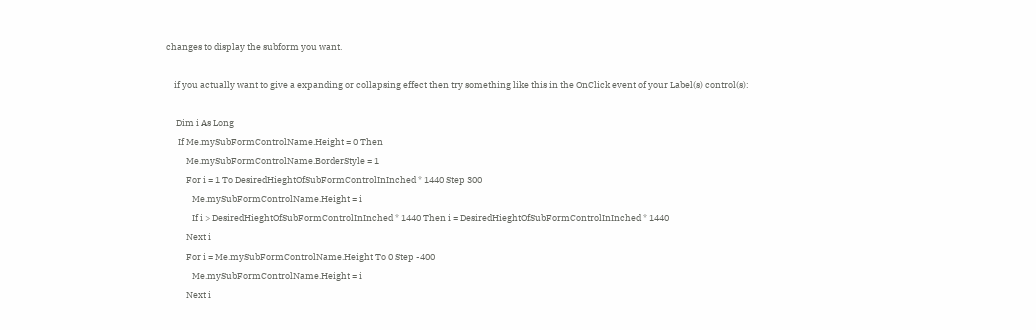changes to display the subform you want.

    if you actually want to give a expanding or collapsing effect then try something like this in the OnClick event of your Label(s) control(s):

     Dim i As Long
      If Me.mySubFormControlName.Height = 0 Then
          Me.mySubFormControlName.BorderStyle = 1
          For i = 1 To DesiredHieghtOfSubFormControlInInched * 1440 Step 300
             Me.mySubFormControlName.Height = i
             If i > DesiredHieghtOfSubFormControlInInched * 1440 Then i = DesiredHieghtOfSubFormControlInInched * 1440
          Next i
          For i = Me.mySubFormControlName.Height To 0 Step -400
             Me.mySubFormControlName.Height = i
          Next i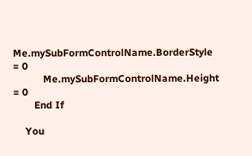Me.mySubFormControlName.BorderStyle = 0
          Me.mySubFormControlName.Height = 0
       End If

    You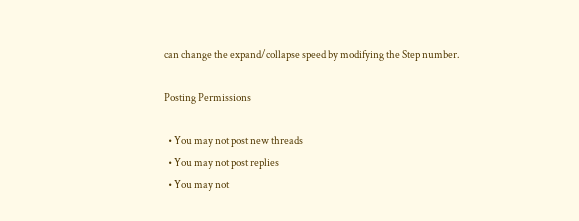can change the expand/collapse speed by modifying the Step number.

Posting Permissions

  • You may not post new threads
  • You may not post replies
  • You may not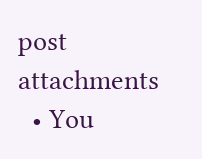post attachments
  • You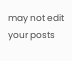may not edit your posts